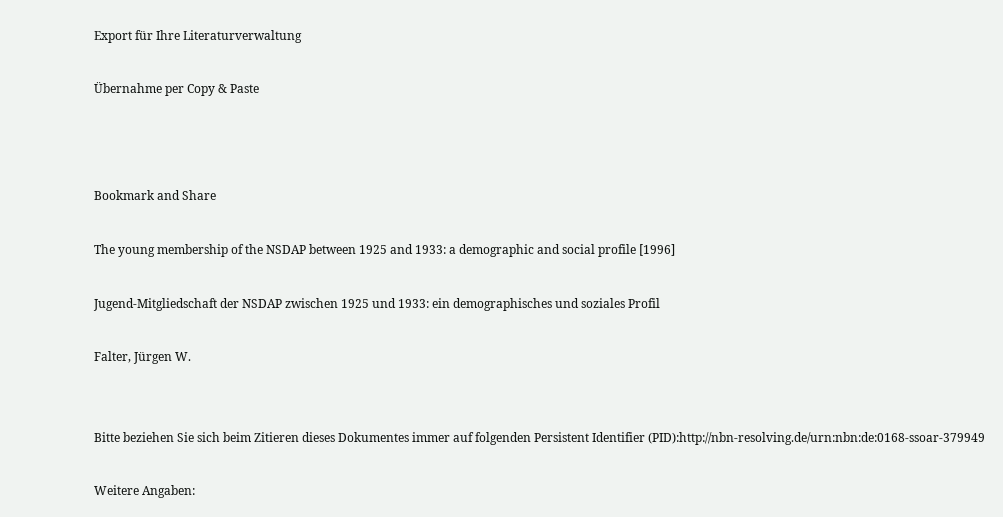Export für Ihre Literaturverwaltung

Übernahme per Copy & Paste



Bookmark and Share

The young membership of the NSDAP between 1925 and 1933: a demographic and social profile [1996]

Jugend-Mitgliedschaft der NSDAP zwischen 1925 und 1933: ein demographisches und soziales Profil

Falter, Jürgen W.


Bitte beziehen Sie sich beim Zitieren dieses Dokumentes immer auf folgenden Persistent Identifier (PID):http://nbn-resolving.de/urn:nbn:de:0168-ssoar-379949

Weitere Angaben: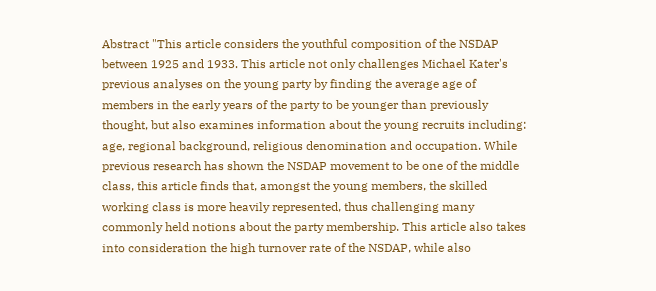Abstract "This article considers the youthful composition of the NSDAP between 1925 and 1933. This article not only challenges Michael Kater's previous analyses on the young party by finding the average age of members in the early years of the party to be younger than previously thought, but also examines information about the young recruits including: age, regional background, religious denomination and occupation. While previous research has shown the NSDAP movement to be one of the middle class, this article finds that, amongst the young members, the skilled working class is more heavily represented, thus challenging many commonly held notions about the party membership. This article also takes into consideration the high turnover rate of the NSDAP, while also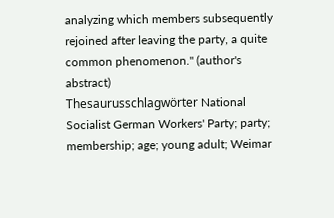analyzing which members subsequently rejoined after leaving the party, a quite common phenomenon." (author's abstract)
Thesaurusschlagwörter National Socialist German Workers' Party; party; membership; age; young adult; Weimar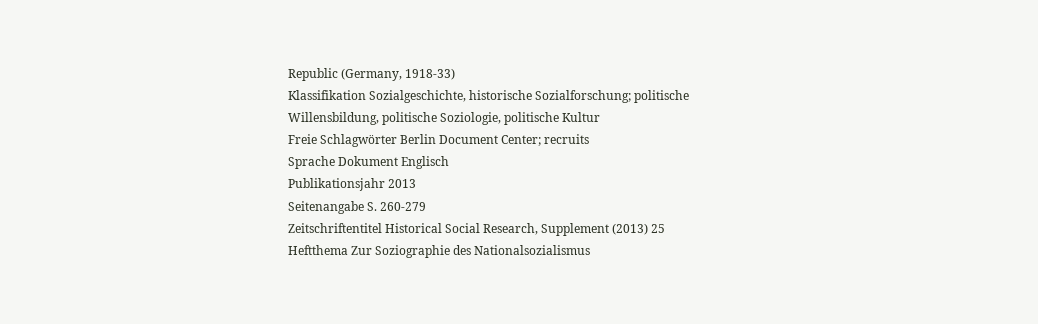Republic (Germany, 1918-33)
Klassifikation Sozialgeschichte, historische Sozialforschung; politische Willensbildung, politische Soziologie, politische Kultur
Freie Schlagwörter Berlin Document Center; recruits
Sprache Dokument Englisch
Publikationsjahr 2013
Seitenangabe S. 260-279
Zeitschriftentitel Historical Social Research, Supplement (2013) 25
Heftthema Zur Soziographie des Nationalsozialismus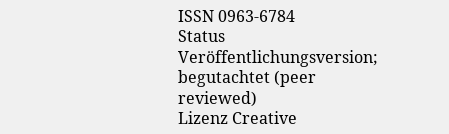ISSN 0963-6784
Status Veröffentlichungsversion; begutachtet (peer reviewed)
Lizenz Creative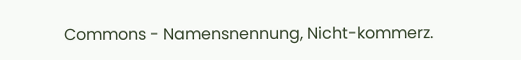Commons - Namensnennung, Nicht-kommerz.